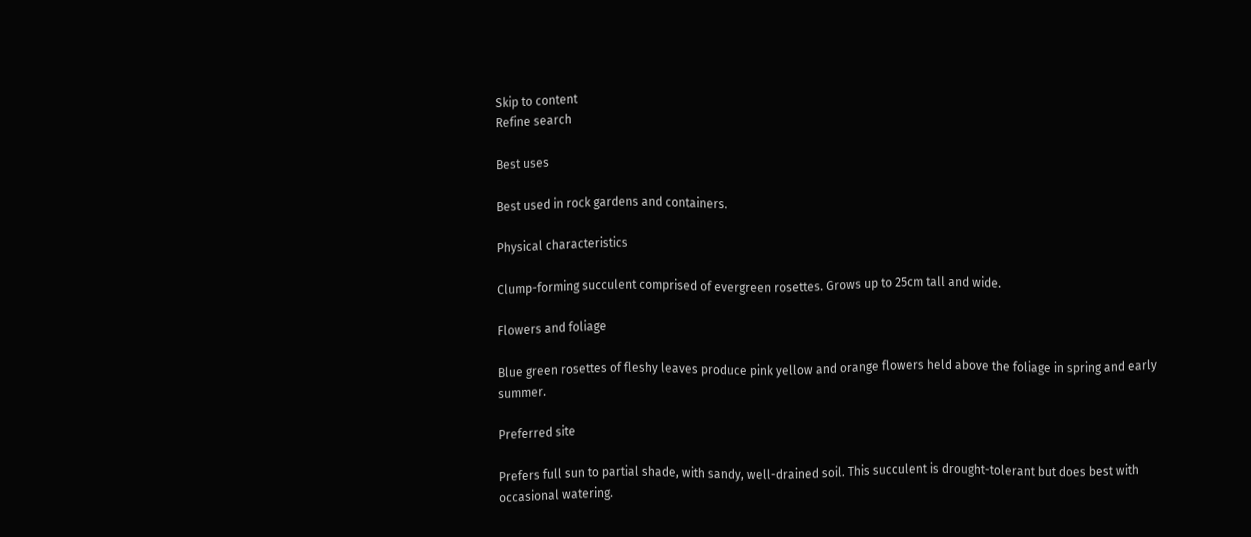Skip to content
Refine search

Best uses

Best used in rock gardens and containers.

Physical characteristics

Clump-forming succulent comprised of evergreen rosettes. Grows up to 25cm tall and wide.

Flowers and foliage

Blue green rosettes of fleshy leaves produce pink yellow and orange flowers held above the foliage in spring and early summer.

Preferred site

Prefers full sun to partial shade, with sandy, well-drained soil. This succulent is drought-tolerant but does best with occasional watering.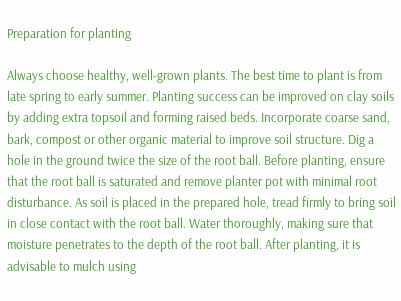Preparation for planting

Always choose healthy, well-grown plants. The best time to plant is from late spring to early summer. Planting success can be improved on clay soils by adding extra topsoil and forming raised beds. Incorporate coarse sand, bark, compost or other organic material to improve soil structure. Dig a hole in the ground twice the size of the root ball. Before planting, ensure that the root ball is saturated and remove planter pot with minimal root disturbance. As soil is placed in the prepared hole, tread firmly to bring soil in close contact with the root ball. Water thoroughly, making sure that moisture penetrates to the depth of the root ball. After planting, it is advisable to mulch using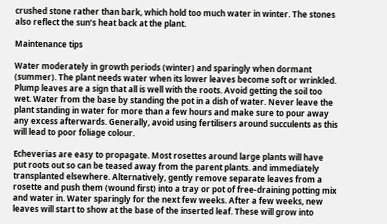crushed stone rather than bark, which hold too much water in winter. The stones also reflect the sun’s heat back at the plant.

Maintenance tips

Water moderately in growth periods (winter) and sparingly when dormant (summer). The plant needs water when its lower leaves become soft or wrinkled. Plump leaves are a sign that all is well with the roots. Avoid getting the soil too wet. Water from the base by standing the pot in a dish of water. Never leave the plant standing in water for more than a few hours and make sure to pour away any excess afterwards. Generally, avoid using fertilisers around succulents as this will lead to poor foliage colour.

Echeverias are easy to propagate. Most rosettes around large plants will have put roots out so can be teased away from the parent plants. and immediately transplanted elsewhere. Alternatively, gently remove separate leaves from a rosette and push them (wound first) into a tray or pot of free-draining potting mix and water in. Water sparingly for the next few weeks. After a few weeks, new leaves will start to show at the base of the inserted leaf. These will grow into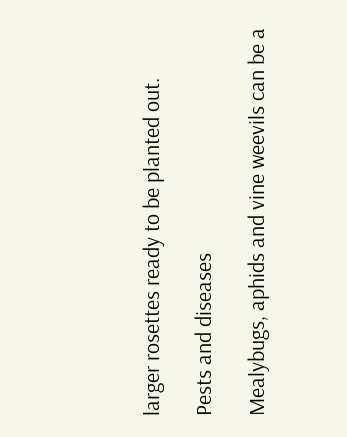larger rosettes ready to be planted out.

Pests and diseases

Mealybugs, aphids and vine weevils can be a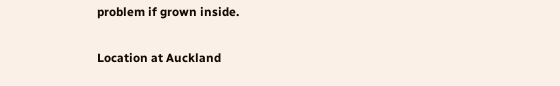problem if grown inside.

Location at Auckland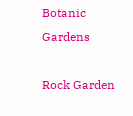Botanic Gardens

Rock Garden